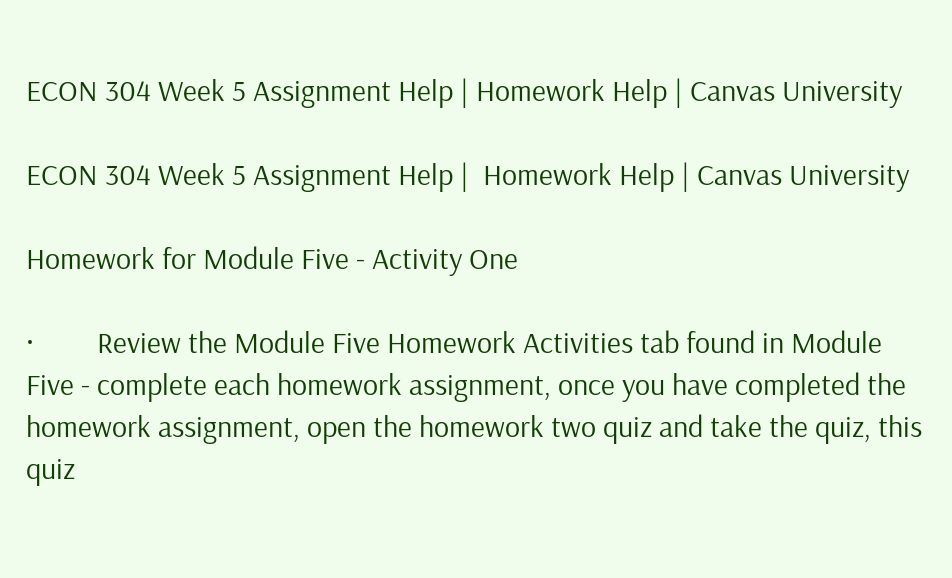ECON 304 Week 5 Assignment Help | Homework Help | Canvas University

ECON 304 Week 5 Assignment Help |  Homework Help | Canvas University

Homework for Module Five - Activity One

·         Review the Module Five Homework Activities tab found in Module Five - complete each homework assignment, once you have completed the homework assignment, open the homework two quiz and take the quiz, this quiz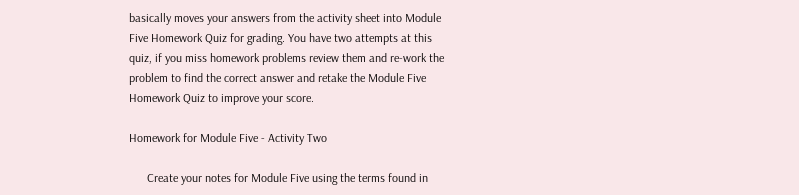basically moves your answers from the activity sheet into Module Five Homework Quiz for grading. You have two attempts at this quiz, if you miss homework problems review them and re-work the problem to find the correct answer and retake the Module Five Homework Quiz to improve your score.

Homework for Module Five - Activity Two

      Create your notes for Module Five using the terms found in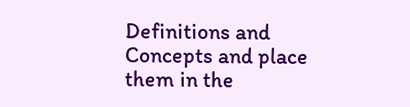Definitions and Concepts and place them in the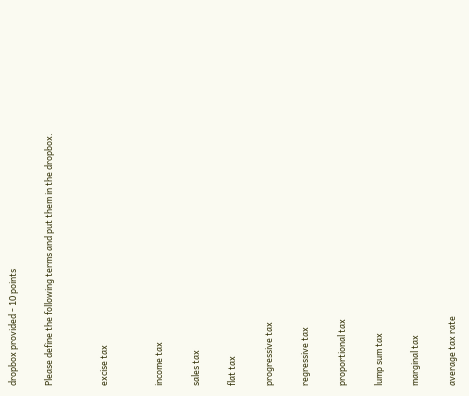dropbox provided - 10 points

Please define the following terms and put them in the dropbox.


excise tax


income tax

sales tax

flat tax

progressive tax

regressive tax

proportional tax

lump sum tax

marginal tax

average tax rate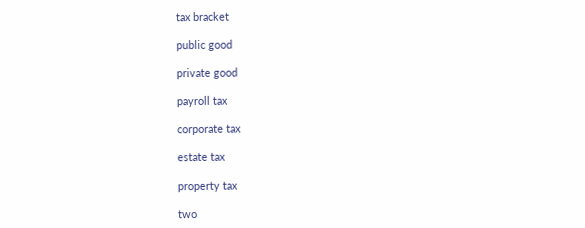tax bracket

public good

private good

payroll tax

corporate tax

estate tax

property tax

two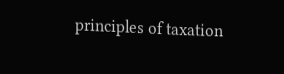principles of taxation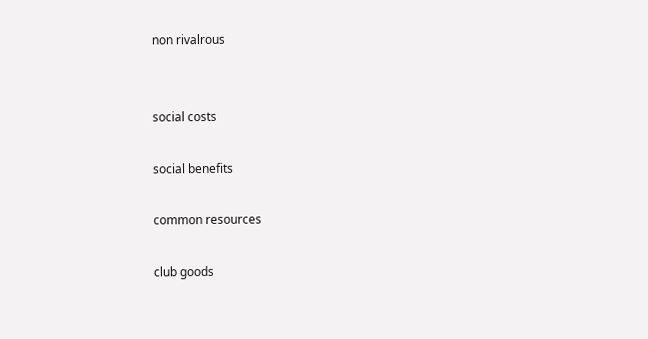non rivalrous


social costs

social benefits

common resources

club goods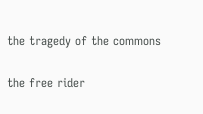the tragedy of the commons

the free rider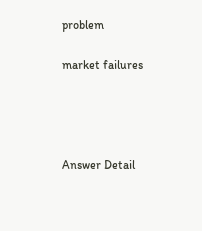problem

market failures




Answer Detail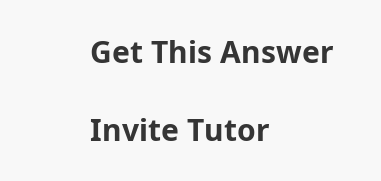Get This Answer

Invite Tutor